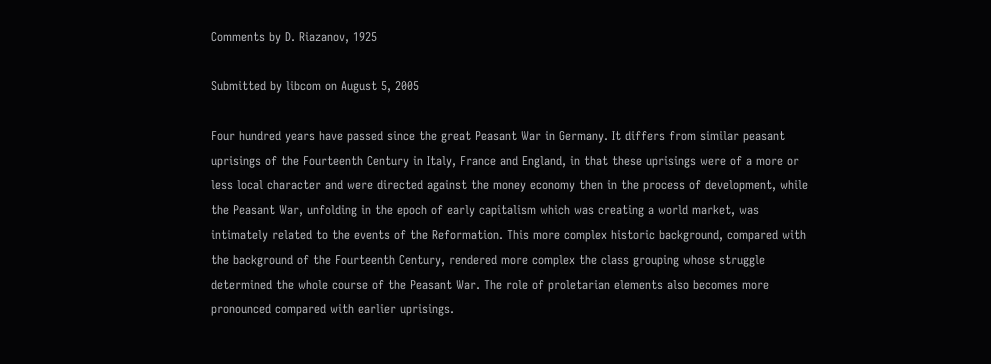Comments by D. Riazanov, 1925

Submitted by libcom on August 5, 2005

Four hundred years have passed since the great Peasant War in Germany. It differs from similar peasant uprisings of the Fourteenth Century in Italy, France and England, in that these uprisings were of a more or less local character and were directed against the money economy then in the process of development, while the Peasant War, unfolding in the epoch of early capitalism which was creating a world market, was intimately related to the events of the Reformation. This more complex historic background, compared with the background of the Fourteenth Century, rendered more complex the class grouping whose struggle determined the whole course of the Peasant War. The role of proletarian elements also becomes more pronounced compared with earlier uprisings.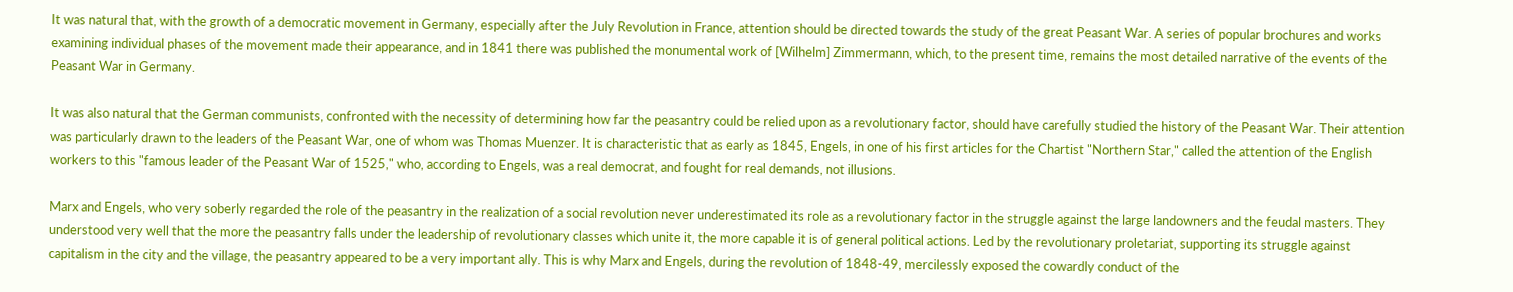It was natural that, with the growth of a democratic movement in Germany, especially after the July Revolution in France, attention should be directed towards the study of the great Peasant War. A series of popular brochures and works examining individual phases of the movement made their appearance, and in 1841 there was published the monumental work of [Wilhelm] Zimmermann, which, to the present time, remains the most detailed narrative of the events of the Peasant War in Germany.

It was also natural that the German communists, confronted with the necessity of determining how far the peasantry could be relied upon as a revolutionary factor, should have carefully studied the history of the Peasant War. Their attention was particularly drawn to the leaders of the Peasant War, one of whom was Thomas Muenzer. It is characteristic that as early as 1845, Engels, in one of his first articles for the Chartist "Northern Star," called the attention of the English workers to this "famous leader of the Peasant War of 1525," who, according to Engels, was a real democrat, and fought for real demands, not illusions.

Marx and Engels, who very soberly regarded the role of the peasantry in the realization of a social revolution never underestimated its role as a revolutionary factor in the struggle against the large landowners and the feudal masters. They understood very well that the more the peasantry falls under the leadership of revolutionary classes which unite it, the more capable it is of general political actions. Led by the revolutionary proletariat, supporting its struggle against capitalism in the city and the village, the peasantry appeared to be a very important ally. This is why Marx and Engels, during the revolution of 1848-49, mercilessly exposed the cowardly conduct of the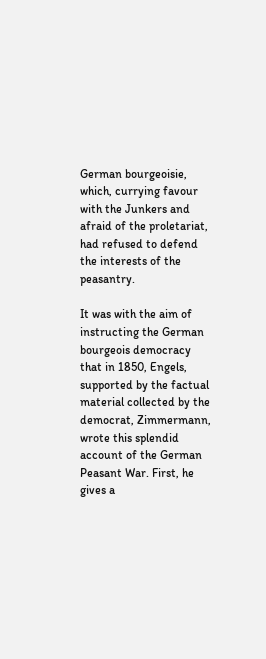German bourgeoisie, which, currying favour with the Junkers and afraid of the proletariat, had refused to defend the interests of the peasantry.

It was with the aim of instructing the German bourgeois democracy that in 1850, Engels, supported by the factual material collected by the democrat, Zimmermann, wrote this splendid account of the German Peasant War. First, he gives a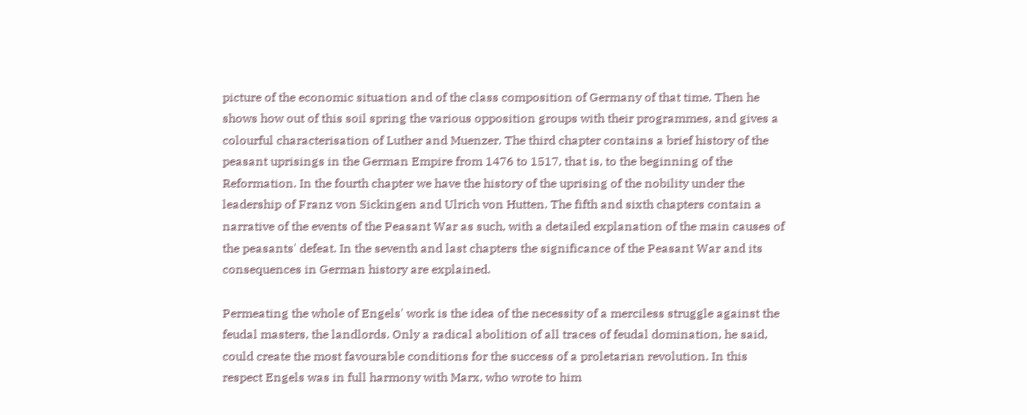picture of the economic situation and of the class composition of Germany of that time. Then he shows how out of this soil spring the various opposition groups with their programmes, and gives a colourful characterisation of Luther and Muenzer. The third chapter contains a brief history of the peasant uprisings in the German Empire from 1476 to 1517, that is, to the beginning of the Reformation. In the fourth chapter we have the history of the uprising of the nobility under the leadership of Franz von Sickingen and Ulrich von Hutten. The fifth and sixth chapters contain a narrative of the events of the Peasant War as such, with a detailed explanation of the main causes of the peasants' defeat. In the seventh and last chapters the significance of the Peasant War and its consequences in German history are explained.

Permeating the whole of Engels' work is the idea of the necessity of a merciless struggle against the feudal masters, the landlords. Only a radical abolition of all traces of feudal domination, he said, could create the most favourable conditions for the success of a proletarian revolution. In this respect Engels was in full harmony with Marx, who wrote to him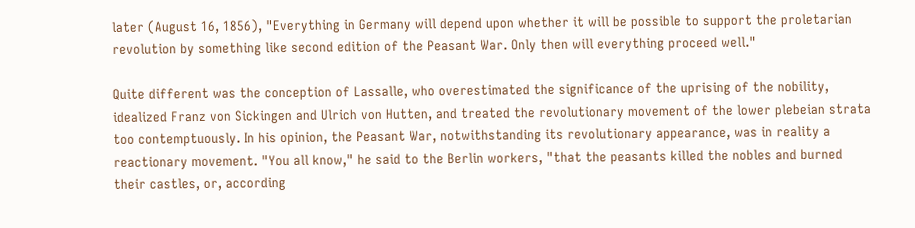later (August 16, 1856), "Everything in Germany will depend upon whether it will be possible to support the proletarian revolution by something like second edition of the Peasant War. Only then will everything proceed well."

Quite different was the conception of Lassalle, who overestimated the significance of the uprising of the nobility, idealized Franz von Sickingen and Ulrich von Hutten, and treated the revolutionary movement of the lower plebeian strata too contemptuously. In his opinion, the Peasant War, notwithstanding its revolutionary appearance, was in reality a reactionary movement. "You all know," he said to the Berlin workers, "that the peasants killed the nobles and burned their castles, or, according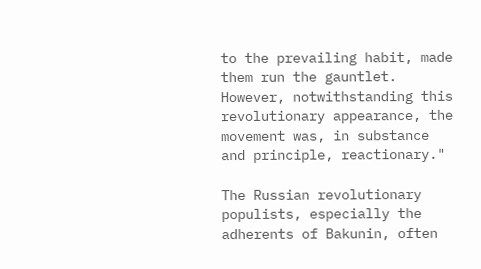to the prevailing habit, made them run the gauntlet. However, notwithstanding this revolutionary appearance, the movement was, in substance and principle, reactionary."

The Russian revolutionary populists, especially the adherents of Bakunin, often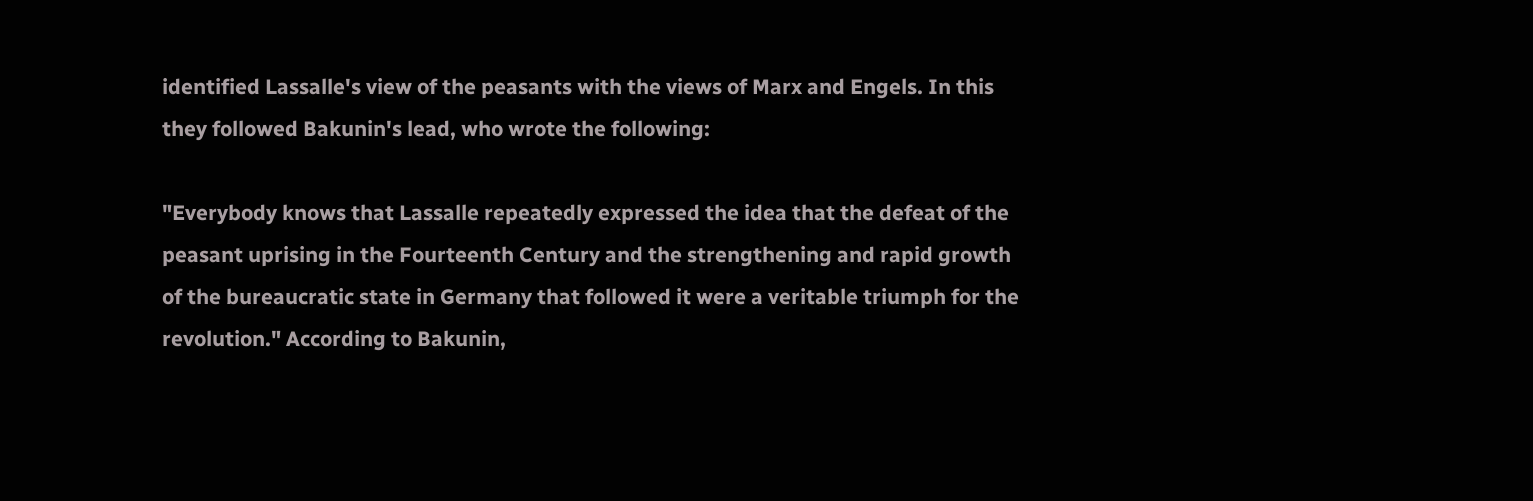identified Lassalle's view of the peasants with the views of Marx and Engels. In this they followed Bakunin's lead, who wrote the following:

"Everybody knows that Lassalle repeatedly expressed the idea that the defeat of the peasant uprising in the Fourteenth Century and the strengthening and rapid growth of the bureaucratic state in Germany that followed it were a veritable triumph for the revolution." According to Bakunin,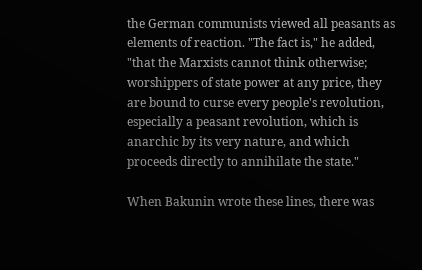the German communists viewed all peasants as elements of reaction. "The fact is," he added, "that the Marxists cannot think otherwise; worshippers of state power at any price, they are bound to curse every people's revolution, especially a peasant revolution, which is anarchic by its very nature, and which proceeds directly to annihilate the state."

When Bakunin wrote these lines, there was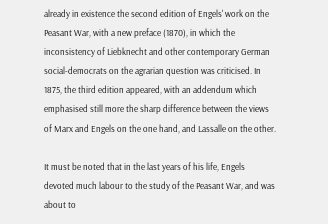already in existence the second edition of Engels' work on the Peasant War, with a new preface (1870), in which the inconsistency of Liebknecht and other contemporary German social-democrats on the agrarian question was criticised. In 1875, the third edition appeared, with an addendum which emphasised still more the sharp difference between the views of Marx and Engels on the one hand, and Lassalle on the other.

It must be noted that in the last years of his life, Engels devoted much labour to the study of the Peasant War, and was about to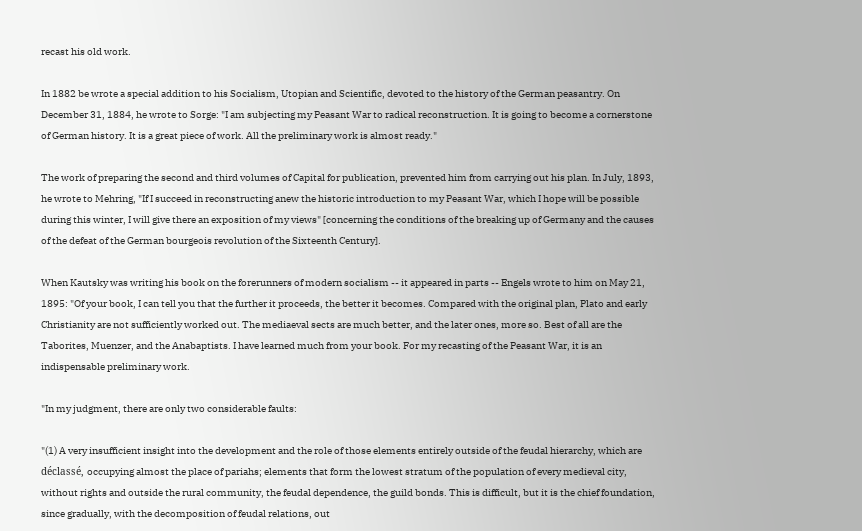recast his old work.

In 1882 be wrote a special addition to his Socialism, Utopian and Scientific, devoted to the history of the German peasantry. On December 31, 1884, he wrote to Sorge: "I am subjecting my Peasant War to radical reconstruction. It is going to become a cornerstone of German history. It is a great piece of work. All the preliminary work is almost ready."

The work of preparing the second and third volumes of Capital for publication, prevented him from carrying out his plan. In July, 1893, he wrote to Mehring, "If I succeed in reconstructing anew the historic introduction to my Peasant War, which I hope will be possible during this winter, I will give there an exposition of my views" [concerning the conditions of the breaking up of Germany and the causes of the defeat of the German bourgeois revolution of the Sixteenth Century].

When Kautsky was writing his book on the forerunners of modern socialism -- it appeared in parts -- Engels wrote to him on May 21, 1895: "Of your book, I can tell you that the further it proceeds, the better it becomes. Compared with the original plan, Plato and early Christianity are not sufficiently worked out. The mediaeval sects are much better, and the later ones, more so. Best of all are the Taborites, Muenzer, and the Anabaptists. I have learned much from your book. For my recasting of the Peasant War, it is an indispensable preliminary work.

"In my judgment, there are only two considerable faults:

"(1) A very insufficient insight into the development and the role of those elements entirely outside of the feudal hierarchy, which are déclassé, occupying almost the place of pariahs; elements that form the lowest stratum of the population of every medieval city, without rights and outside the rural community, the feudal dependence, the guild bonds. This is difficult, but it is the chief foundation, since gradually, with the decomposition of feudal relations, out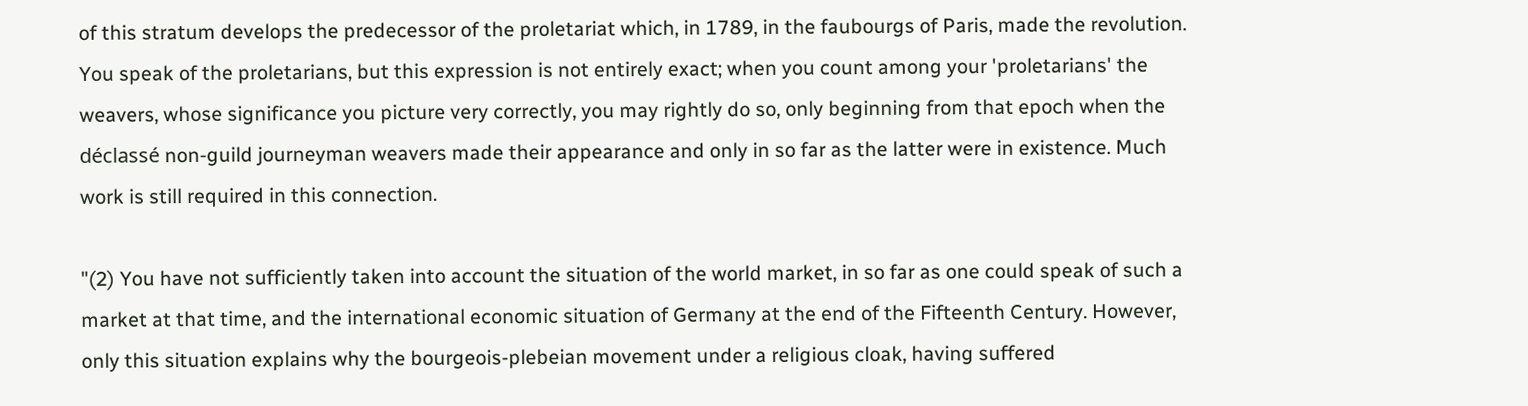of this stratum develops the predecessor of the proletariat which, in 1789, in the faubourgs of Paris, made the revolution. You speak of the proletarians, but this expression is not entirely exact; when you count among your 'proletarians' the weavers, whose significance you picture very correctly, you may rightly do so, only beginning from that epoch when the déclassé non-guild journeyman weavers made their appearance and only in so far as the latter were in existence. Much work is still required in this connection.

"(2) You have not sufficiently taken into account the situation of the world market, in so far as one could speak of such a market at that time, and the international economic situation of Germany at the end of the Fifteenth Century. However, only this situation explains why the bourgeois-plebeian movement under a religious cloak, having suffered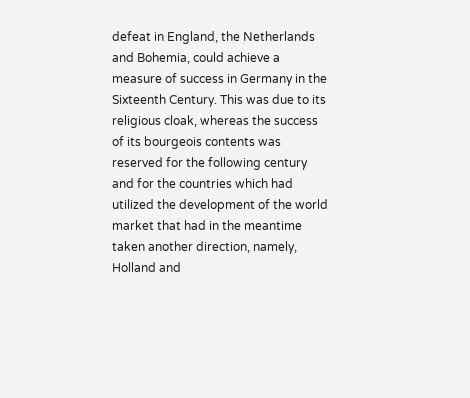defeat in England, the Netherlands and Bohemia, could achieve a measure of success in Germany in the Sixteenth Century. This was due to its religious cloak, whereas the success of its bourgeois contents was reserved for the following century and for the countries which had utilized the development of the world market that had in the meantime taken another direction, namely, Holland and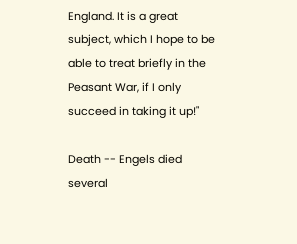England. It is a great subject, which I hope to be able to treat briefly in the Peasant War, if I only succeed in taking it up!"

Death -- Engels died several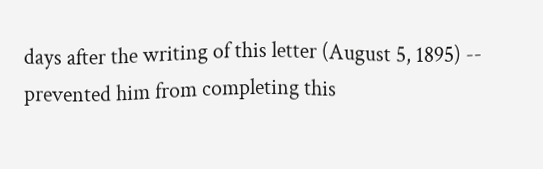days after the writing of this letter (August 5, 1895) -- prevented him from completing this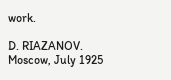work.

D. RIAZANOV. Moscow, July 1925